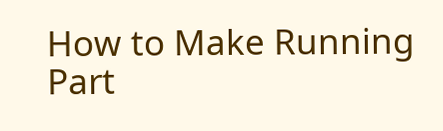How to Make Running Part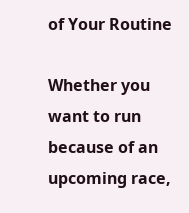of Your Routine

Whether you want to run because of an upcoming race,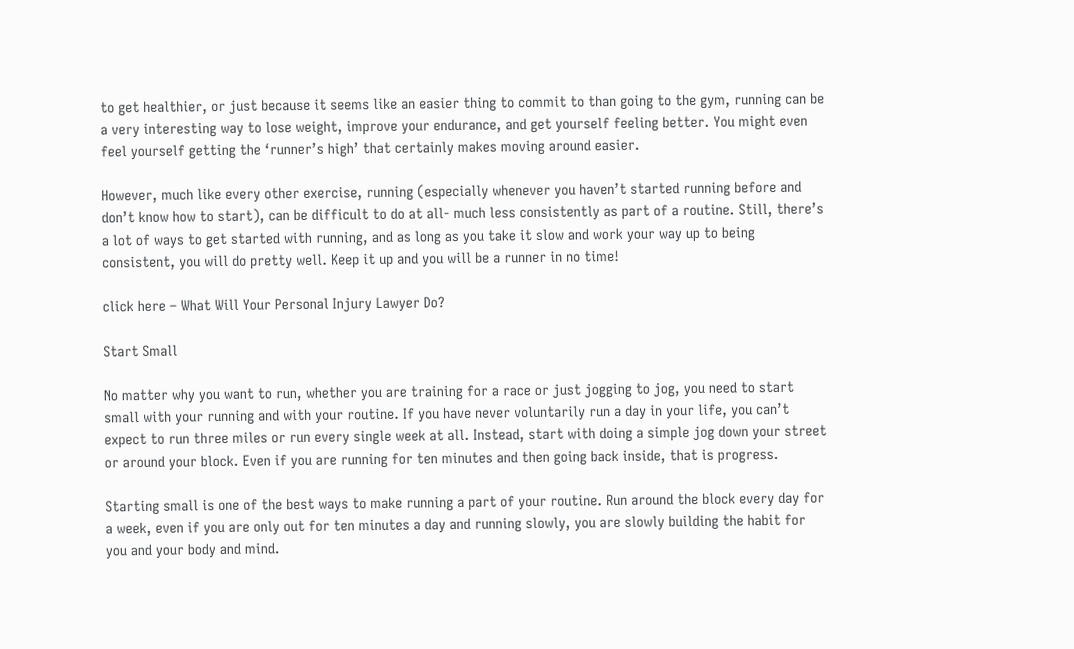to get healthier, or just because it seems like an easier thing to commit to than going to the gym, running can be a very interesting way to lose weight, improve your endurance, and get yourself feeling better. You might even feel yourself getting the ‘runner’s high’ that certainly makes moving around easier.

However, much like every other exercise, running (especially whenever you haven’t started running before and don’t know how to start), can be difficult to do at all- much less consistently as part of a routine. Still, there’s a lot of ways to get started with running, and as long as you take it slow and work your way up to being consistent, you will do pretty well. Keep it up and you will be a runner in no time!

click here – What Will Your Personal Injury Lawyer Do?

Start Small

No matter why you want to run, whether you are training for a race or just jogging to jog, you need to start small with your running and with your routine. If you have never voluntarily run a day in your life, you can’t expect to run three miles or run every single week at all. Instead, start with doing a simple jog down your street or around your block. Even if you are running for ten minutes and then going back inside, that is progress.

Starting small is one of the best ways to make running a part of your routine. Run around the block every day for a week, even if you are only out for ten minutes a day and running slowly, you are slowly building the habit for you and your body and mind.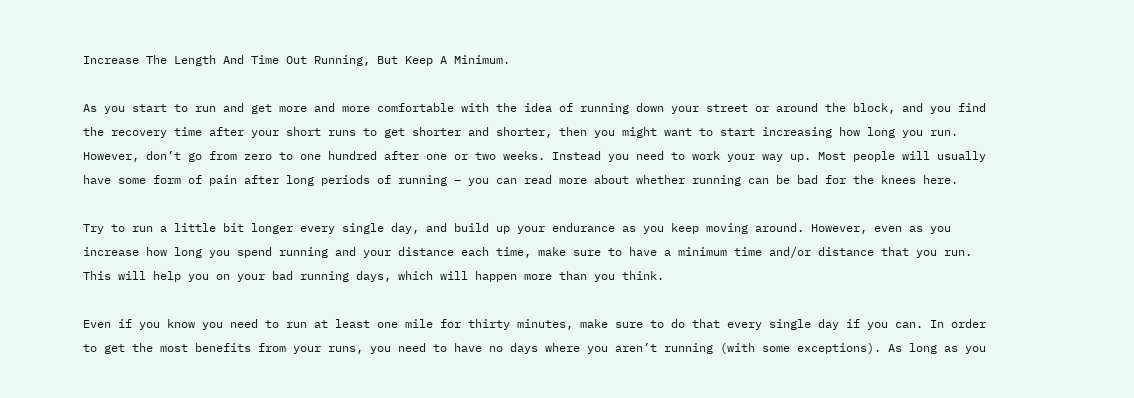Increase The Length And Time Out Running, But Keep A Minimum.

As you start to run and get more and more comfortable with the idea of running down your street or around the block, and you find the recovery time after your short runs to get shorter and shorter, then you might want to start increasing how long you run. However, don’t go from zero to one hundred after one or two weeks. Instead you need to work your way up. Most people will usually have some form of pain after long periods of running – you can read more about whether running can be bad for the knees here.

Try to run a little bit longer every single day, and build up your endurance as you keep moving around. However, even as you increase how long you spend running and your distance each time, make sure to have a minimum time and/or distance that you run. This will help you on your bad running days, which will happen more than you think.

Even if you know you need to run at least one mile for thirty minutes, make sure to do that every single day if you can. In order to get the most benefits from your runs, you need to have no days where you aren’t running (with some exceptions). As long as you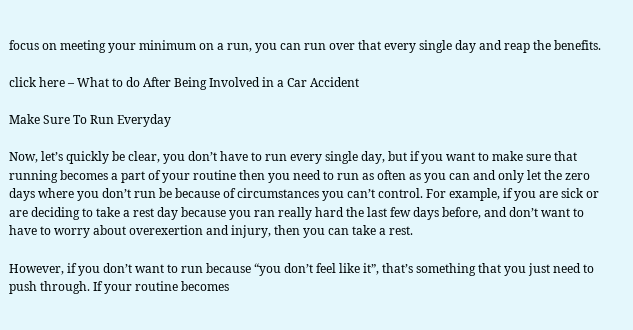focus on meeting your minimum on a run, you can run over that every single day and reap the benefits.

click here – What to do After Being Involved in a Car Accident

Make Sure To Run Everyday

Now, let’s quickly be clear, you don’t have to run every single day, but if you want to make sure that running becomes a part of your routine then you need to run as often as you can and only let the zero days where you don’t run be because of circumstances you can’t control. For example, if you are sick or are deciding to take a rest day because you ran really hard the last few days before, and don’t want to have to worry about overexertion and injury, then you can take a rest.

However, if you don’t want to run because “you don’t feel like it”, that’s something that you just need to push through. If your routine becomes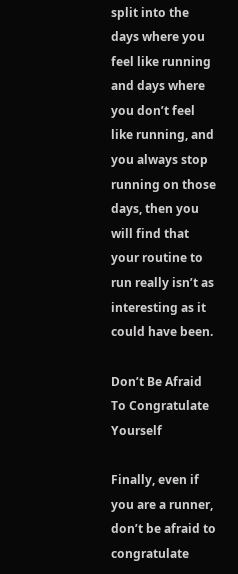split into the days where you feel like running and days where you don’t feel like running, and you always stop running on those days, then you will find that your routine to run really isn’t as interesting as it could have been.

Don’t Be Afraid To Congratulate Yourself

Finally, even if you are a runner, don’t be afraid to congratulate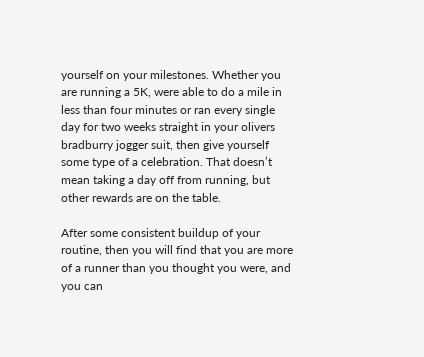yourself on your milestones. Whether you are running a 5K, were able to do a mile in less than four minutes or ran every single day for two weeks straight in your olivers bradburry jogger suit, then give yourself some type of a celebration. That doesn’t mean taking a day off from running, but other rewards are on the table.

After some consistent buildup of your routine, then you will find that you are more of a runner than you thought you were, and you can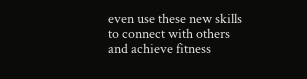even use these new skills to connect with others and achieve fitness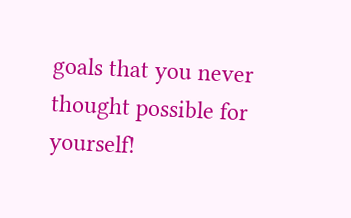goals that you never thought possible for yourself!